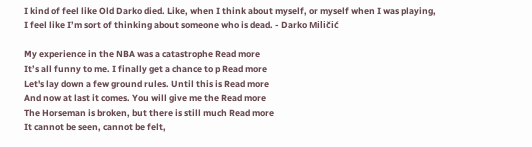I kind of feel like Old Darko died. Like, when I think about myself, or myself when I was playing, I feel like I’m sort of thinking about someone who is dead. - Darko Miličić

My experience in the NBA was a catastrophe Read more
It’s all funny to me. I finally get a chance to p Read more
Let's lay down a few ground rules. Until this is Read more
And now at last it comes. You will give me the Read more
The Horseman is broken, but there is still much Read more
It cannot be seen, cannot be felt,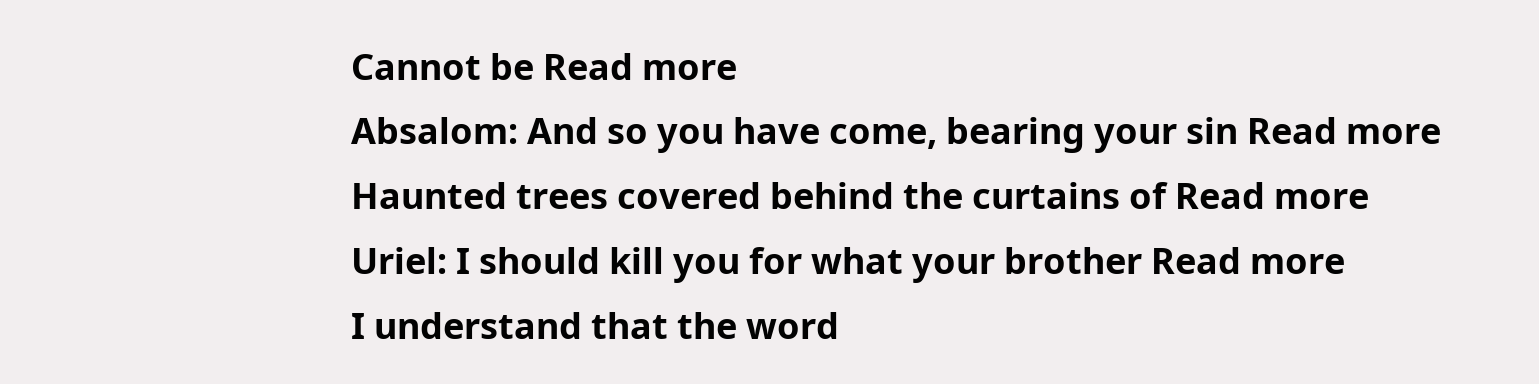Cannot be Read more
Absalom: And so you have come, bearing your sin Read more
Haunted trees covered behind the curtains of Read more
Uriel: I should kill you for what your brother Read more
I understand that the word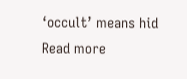‘occult’ means hid Read more